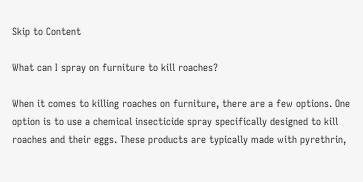Skip to Content

What can I spray on furniture to kill roaches?

When it comes to killing roaches on furniture, there are a few options. One option is to use a chemical insecticide spray specifically designed to kill roaches and their eggs. These products are typically made with pyrethrin,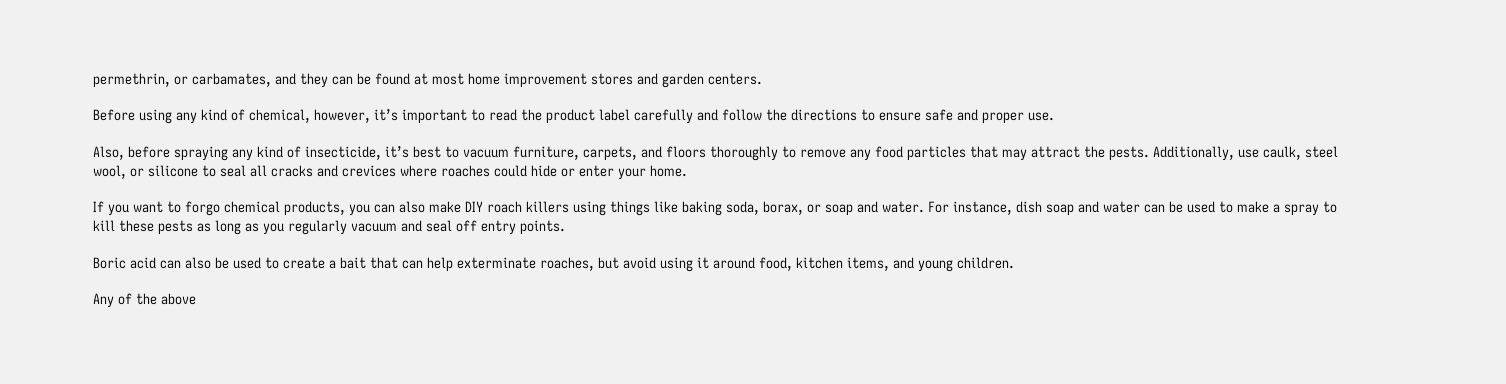permethrin, or carbamates, and they can be found at most home improvement stores and garden centers.

Before using any kind of chemical, however, it’s important to read the product label carefully and follow the directions to ensure safe and proper use.

Also, before spraying any kind of insecticide, it’s best to vacuum furniture, carpets, and floors thoroughly to remove any food particles that may attract the pests. Additionally, use caulk, steel wool, or silicone to seal all cracks and crevices where roaches could hide or enter your home.

If you want to forgo chemical products, you can also make DIY roach killers using things like baking soda, borax, or soap and water. For instance, dish soap and water can be used to make a spray to kill these pests as long as you regularly vacuum and seal off entry points.

Boric acid can also be used to create a bait that can help exterminate roaches, but avoid using it around food, kitchen items, and young children.

Any of the above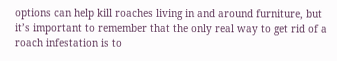options can help kill roaches living in and around furniture, but it’s important to remember that the only real way to get rid of a roach infestation is to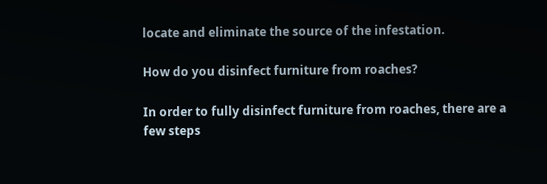locate and eliminate the source of the infestation.

How do you disinfect furniture from roaches?

In order to fully disinfect furniture from roaches, there are a few steps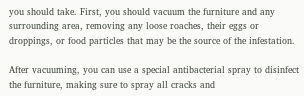you should take. First, you should vacuum the furniture and any surrounding area, removing any loose roaches, their eggs or droppings, or food particles that may be the source of the infestation.

After vacuuming, you can use a special antibacterial spray to disinfect the furniture, making sure to spray all cracks and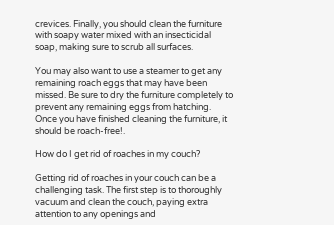crevices. Finally, you should clean the furniture with soapy water mixed with an insecticidal soap, making sure to scrub all surfaces.

You may also want to use a steamer to get any remaining roach eggs that may have been missed. Be sure to dry the furniture completely to prevent any remaining eggs from hatching. Once you have finished cleaning the furniture, it should be roach-free!.

How do I get rid of roaches in my couch?

Getting rid of roaches in your couch can be a challenging task. The first step is to thoroughly vacuum and clean the couch, paying extra attention to any openings and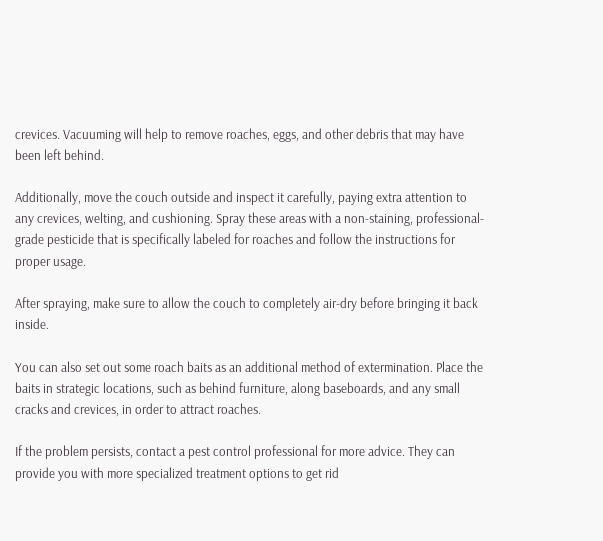crevices. Vacuuming will help to remove roaches, eggs, and other debris that may have been left behind.

Additionally, move the couch outside and inspect it carefully, paying extra attention to any crevices, welting, and cushioning. Spray these areas with a non-staining, professional-grade pesticide that is specifically labeled for roaches and follow the instructions for proper usage.

After spraying, make sure to allow the couch to completely air-dry before bringing it back inside.

You can also set out some roach baits as an additional method of extermination. Place the baits in strategic locations, such as behind furniture, along baseboards, and any small cracks and crevices, in order to attract roaches.

If the problem persists, contact a pest control professional for more advice. They can provide you with more specialized treatment options to get rid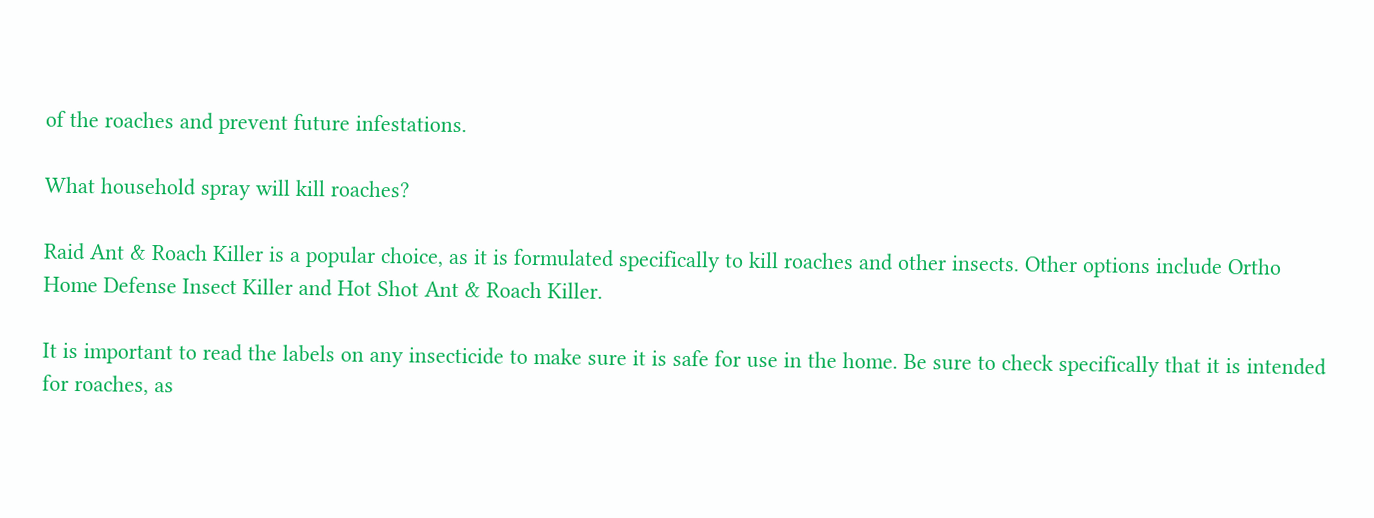of the roaches and prevent future infestations.

What household spray will kill roaches?

Raid Ant & Roach Killer is a popular choice, as it is formulated specifically to kill roaches and other insects. Other options include Ortho Home Defense Insect Killer and Hot Shot Ant & Roach Killer.

It is important to read the labels on any insecticide to make sure it is safe for use in the home. Be sure to check specifically that it is intended for roaches, as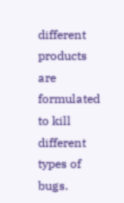different products are formulated to kill different types of bugs.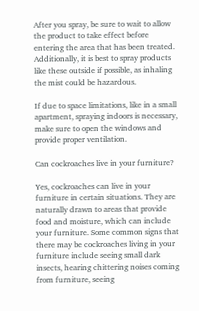After you spray, be sure to wait to allow the product to take effect before entering the area that has been treated. Additionally, it is best to spray products like these outside if possible, as inhaling the mist could be hazardous.

If due to space limitations, like in a small apartment, spraying indoors is necessary, make sure to open the windows and provide proper ventilation.

Can cockroaches live in your furniture?

Yes, cockroaches can live in your furniture in certain situations. They are naturally drawn to areas that provide food and moisture, which can include your furniture. Some common signs that there may be cockroaches living in your furniture include seeing small dark insects, hearing chittering noises coming from furniture, seeing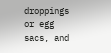droppings or egg sacs, and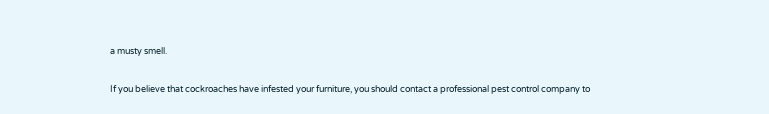a musty smell.

If you believe that cockroaches have infested your furniture, you should contact a professional pest control company to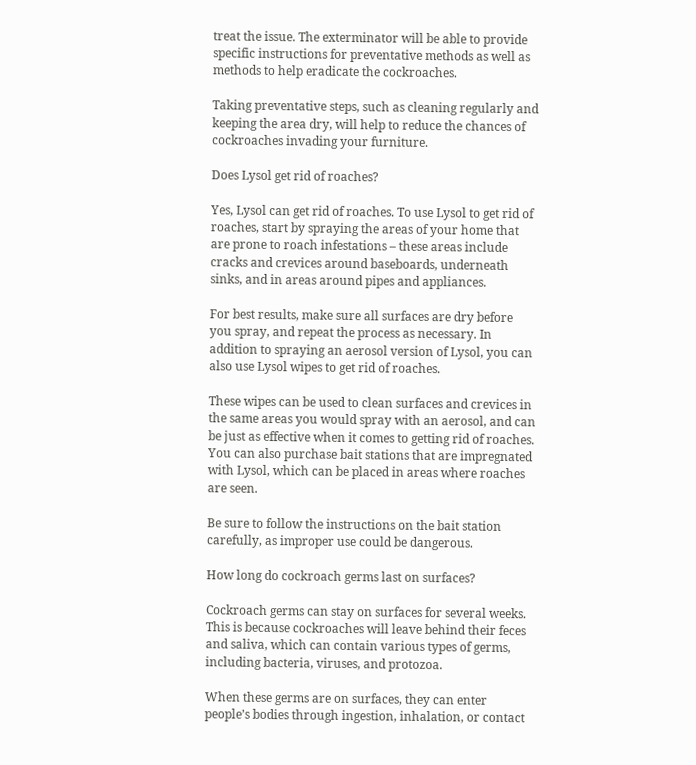treat the issue. The exterminator will be able to provide specific instructions for preventative methods as well as methods to help eradicate the cockroaches.

Taking preventative steps, such as cleaning regularly and keeping the area dry, will help to reduce the chances of cockroaches invading your furniture.

Does Lysol get rid of roaches?

Yes, Lysol can get rid of roaches. To use Lysol to get rid of roaches, start by spraying the areas of your home that are prone to roach infestations – these areas include cracks and crevices around baseboards, underneath sinks, and in areas around pipes and appliances.

For best results, make sure all surfaces are dry before you spray, and repeat the process as necessary. In addition to spraying an aerosol version of Lysol, you can also use Lysol wipes to get rid of roaches.

These wipes can be used to clean surfaces and crevices in the same areas you would spray with an aerosol, and can be just as effective when it comes to getting rid of roaches. You can also purchase bait stations that are impregnated with Lysol, which can be placed in areas where roaches are seen.

Be sure to follow the instructions on the bait station carefully, as improper use could be dangerous.

How long do cockroach germs last on surfaces?

Cockroach germs can stay on surfaces for several weeks. This is because cockroaches will leave behind their feces and saliva, which can contain various types of germs, including bacteria, viruses, and protozoa.

When these germs are on surfaces, they can enter people’s bodies through ingestion, inhalation, or contact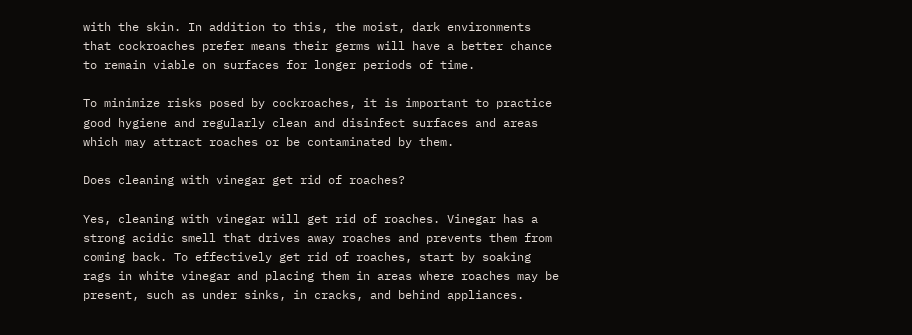with the skin. In addition to this, the moist, dark environments that cockroaches prefer means their germs will have a better chance to remain viable on surfaces for longer periods of time.

To minimize risks posed by cockroaches, it is important to practice good hygiene and regularly clean and disinfect surfaces and areas which may attract roaches or be contaminated by them.

Does cleaning with vinegar get rid of roaches?

Yes, cleaning with vinegar will get rid of roaches. Vinegar has a strong acidic smell that drives away roaches and prevents them from coming back. To effectively get rid of roaches, start by soaking rags in white vinegar and placing them in areas where roaches may be present, such as under sinks, in cracks, and behind appliances.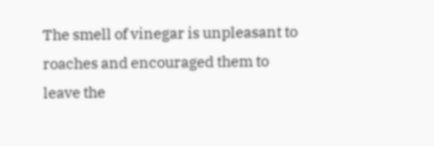The smell of vinegar is unpleasant to roaches and encouraged them to leave the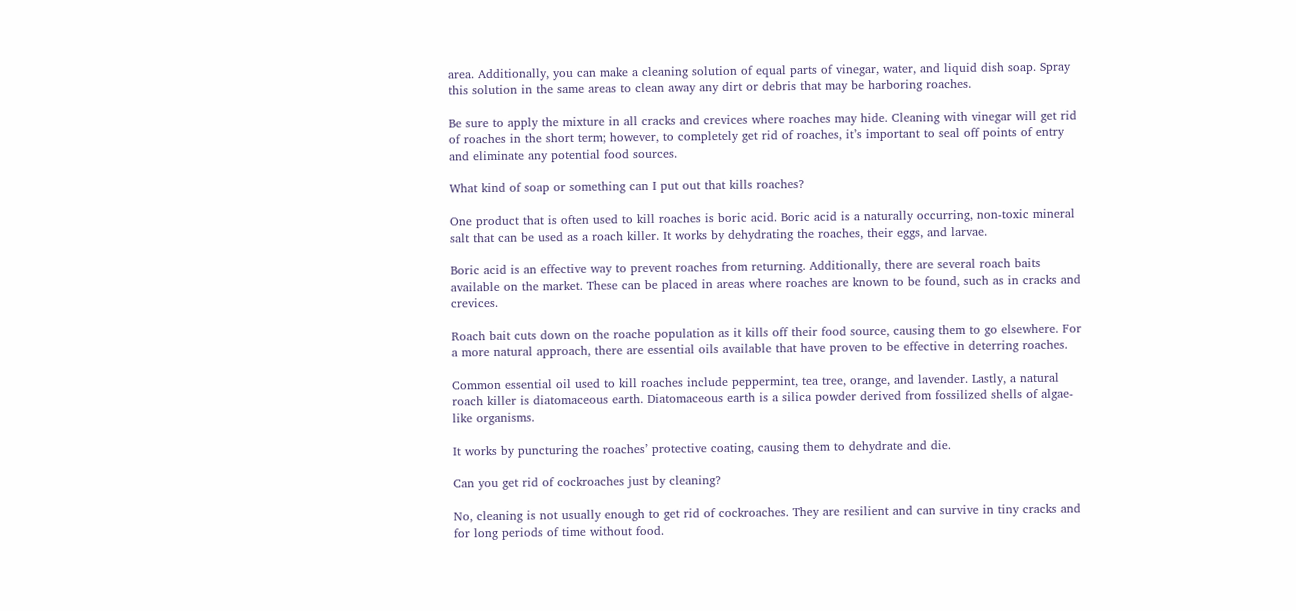area. Additionally, you can make a cleaning solution of equal parts of vinegar, water, and liquid dish soap. Spray this solution in the same areas to clean away any dirt or debris that may be harboring roaches.

Be sure to apply the mixture in all cracks and crevices where roaches may hide. Cleaning with vinegar will get rid of roaches in the short term; however, to completely get rid of roaches, it’s important to seal off points of entry and eliminate any potential food sources.

What kind of soap or something can I put out that kills roaches?

One product that is often used to kill roaches is boric acid. Boric acid is a naturally occurring, non-toxic mineral salt that can be used as a roach killer. It works by dehydrating the roaches, their eggs, and larvae.

Boric acid is an effective way to prevent roaches from returning. Additionally, there are several roach baits available on the market. These can be placed in areas where roaches are known to be found, such as in cracks and crevices.

Roach bait cuts down on the roache population as it kills off their food source, causing them to go elsewhere. For a more natural approach, there are essential oils available that have proven to be effective in deterring roaches.

Common essential oil used to kill roaches include peppermint, tea tree, orange, and lavender. Lastly, a natural roach killer is diatomaceous earth. Diatomaceous earth is a silica powder derived from fossilized shells of algae-like organisms.

It works by puncturing the roaches’ protective coating, causing them to dehydrate and die.

Can you get rid of cockroaches just by cleaning?

No, cleaning is not usually enough to get rid of cockroaches. They are resilient and can survive in tiny cracks and for long periods of time without food.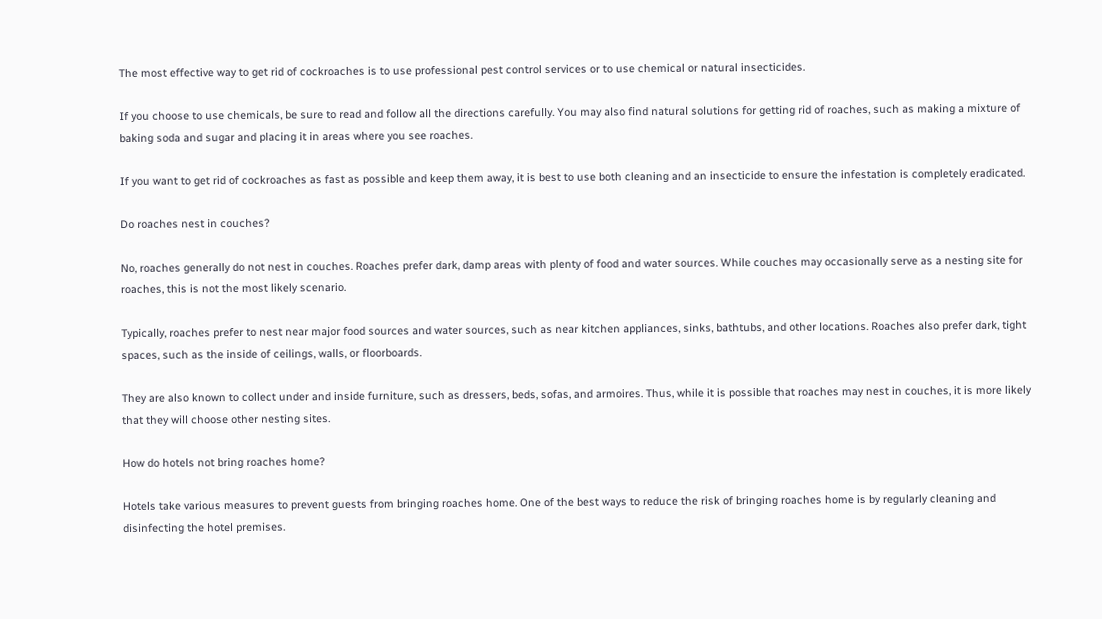The most effective way to get rid of cockroaches is to use professional pest control services or to use chemical or natural insecticides.

If you choose to use chemicals, be sure to read and follow all the directions carefully. You may also find natural solutions for getting rid of roaches, such as making a mixture of baking soda and sugar and placing it in areas where you see roaches.

If you want to get rid of cockroaches as fast as possible and keep them away, it is best to use both cleaning and an insecticide to ensure the infestation is completely eradicated.

Do roaches nest in couches?

No, roaches generally do not nest in couches. Roaches prefer dark, damp areas with plenty of food and water sources. While couches may occasionally serve as a nesting site for roaches, this is not the most likely scenario.

Typically, roaches prefer to nest near major food sources and water sources, such as near kitchen appliances, sinks, bathtubs, and other locations. Roaches also prefer dark, tight spaces, such as the inside of ceilings, walls, or floorboards.

They are also known to collect under and inside furniture, such as dressers, beds, sofas, and armoires. Thus, while it is possible that roaches may nest in couches, it is more likely that they will choose other nesting sites.

How do hotels not bring roaches home?

Hotels take various measures to prevent guests from bringing roaches home. One of the best ways to reduce the risk of bringing roaches home is by regularly cleaning and disinfecting the hotel premises.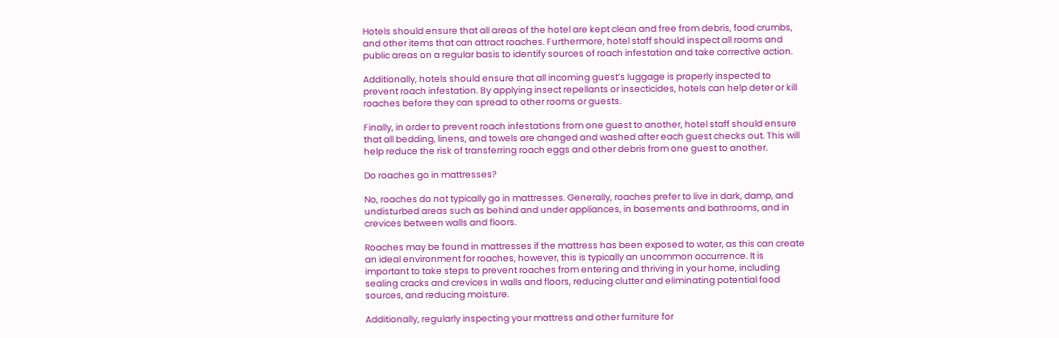Hotels should ensure that all areas of the hotel are kept clean and free from debris, food crumbs, and other items that can attract roaches. Furthermore, hotel staff should inspect all rooms and public areas on a regular basis to identify sources of roach infestation and take corrective action.

Additionally, hotels should ensure that all incoming guest’s luggage is properly inspected to prevent roach infestation. By applying insect repellants or insecticides, hotels can help deter or kill roaches before they can spread to other rooms or guests.

Finally, in order to prevent roach infestations from one guest to another, hotel staff should ensure that all bedding, linens, and towels are changed and washed after each guest checks out. This will help reduce the risk of transferring roach eggs and other debris from one guest to another.

Do roaches go in mattresses?

No, roaches do not typically go in mattresses. Generally, roaches prefer to live in dark, damp, and undisturbed areas such as behind and under appliances, in basements and bathrooms, and in crevices between walls and floors.

Roaches may be found in mattresses if the mattress has been exposed to water, as this can create an ideal environment for roaches, however, this is typically an uncommon occurrence. It is important to take steps to prevent roaches from entering and thriving in your home, including sealing cracks and crevices in walls and floors, reducing clutter and eliminating potential food sources, and reducing moisture.

Additionally, regularly inspecting your mattress and other furniture for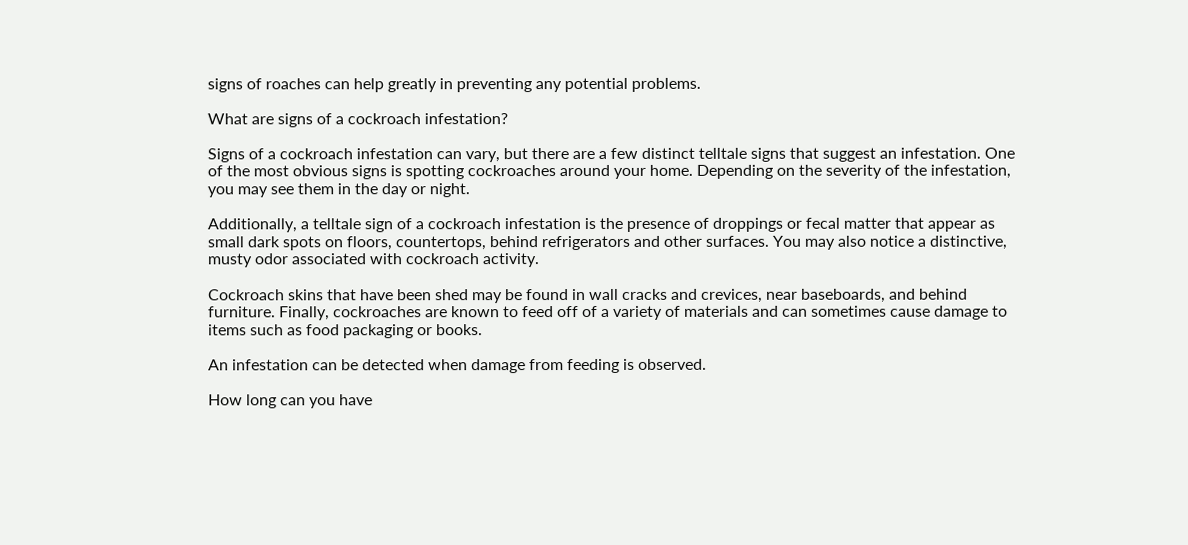signs of roaches can help greatly in preventing any potential problems.

What are signs of a cockroach infestation?

Signs of a cockroach infestation can vary, but there are a few distinct telltale signs that suggest an infestation. One of the most obvious signs is spotting cockroaches around your home. Depending on the severity of the infestation, you may see them in the day or night.

Additionally, a telltale sign of a cockroach infestation is the presence of droppings or fecal matter that appear as small dark spots on floors, countertops, behind refrigerators and other surfaces. You may also notice a distinctive, musty odor associated with cockroach activity.

Cockroach skins that have been shed may be found in wall cracks and crevices, near baseboards, and behind furniture. Finally, cockroaches are known to feed off of a variety of materials and can sometimes cause damage to items such as food packaging or books.

An infestation can be detected when damage from feeding is observed.

How long can you have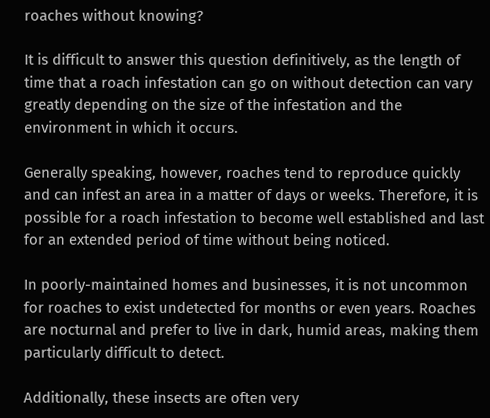roaches without knowing?

It is difficult to answer this question definitively, as the length of time that a roach infestation can go on without detection can vary greatly depending on the size of the infestation and the environment in which it occurs.

Generally speaking, however, roaches tend to reproduce quickly and can infest an area in a matter of days or weeks. Therefore, it is possible for a roach infestation to become well established and last for an extended period of time without being noticed.

In poorly-maintained homes and businesses, it is not uncommon for roaches to exist undetected for months or even years. Roaches are nocturnal and prefer to live in dark, humid areas, making them particularly difficult to detect.

Additionally, these insects are often very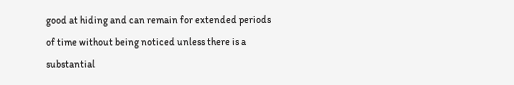good at hiding and can remain for extended periods of time without being noticed unless there is a substantial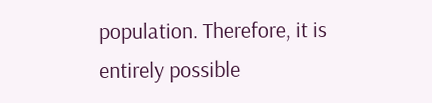population. Therefore, it is entirely possible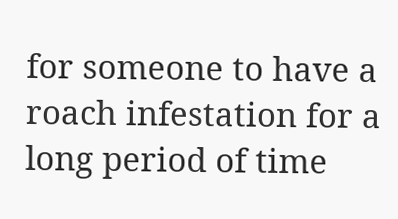for someone to have a roach infestation for a long period of time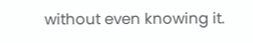without even knowing it.